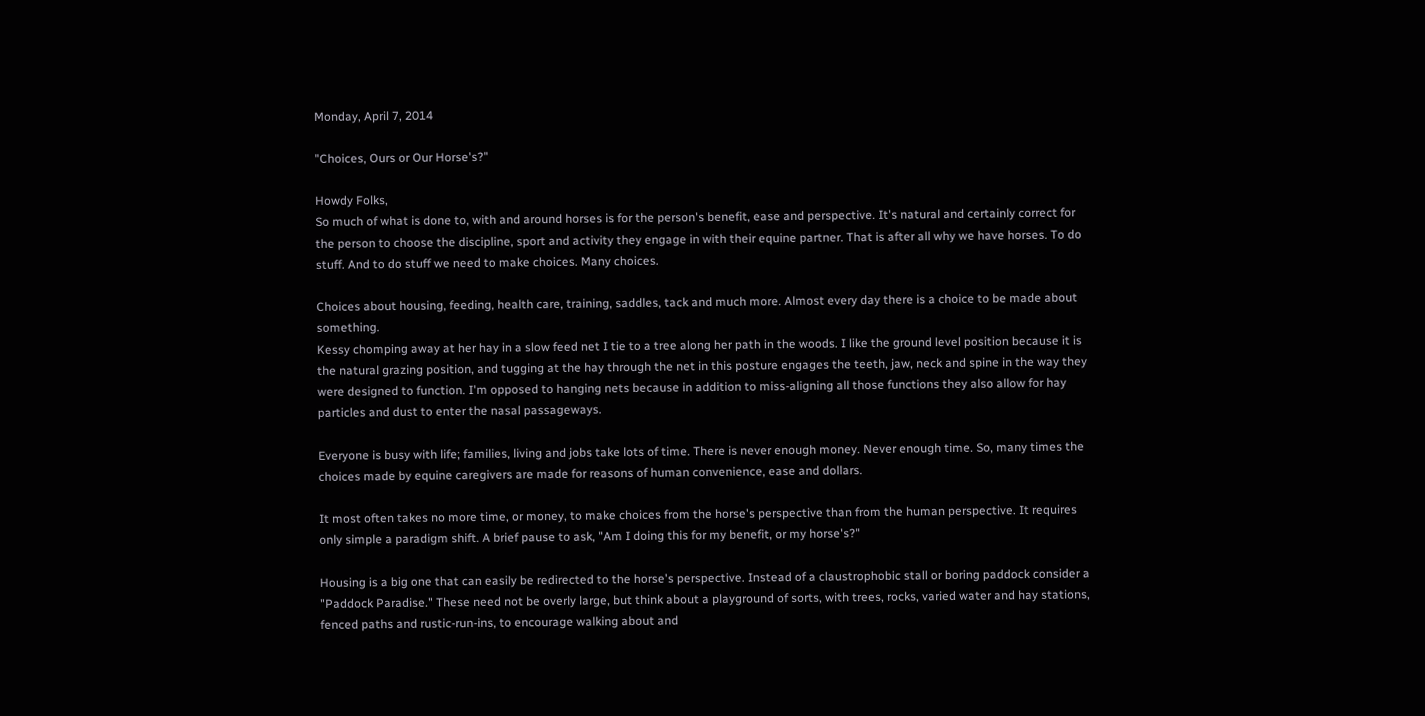Monday, April 7, 2014

"Choices, Ours or Our Horse's?"

Howdy Folks,
So much of what is done to, with and around horses is for the person's benefit, ease and perspective. It's natural and certainly correct for the person to choose the discipline, sport and activity they engage in with their equine partner. That is after all why we have horses. To do stuff. And to do stuff we need to make choices. Many choices.

Choices about housing, feeding, health care, training, saddles, tack and much more. Almost every day there is a choice to be made about something.
Kessy chomping away at her hay in a slow feed net I tie to a tree along her path in the woods. I like the ground level position because it is the natural grazing position, and tugging at the hay through the net in this posture engages the teeth, jaw, neck and spine in the way they were designed to function. I'm opposed to hanging nets because in addition to miss-aligning all those functions they also allow for hay particles and dust to enter the nasal passageways.

Everyone is busy with life; families, living and jobs take lots of time. There is never enough money. Never enough time. So, many times the choices made by equine caregivers are made for reasons of human convenience, ease and dollars.

It most often takes no more time, or money, to make choices from the horse's perspective than from the human perspective. It requires only simple a paradigm shift. A brief pause to ask, "Am I doing this for my benefit, or my horse's?"

Housing is a big one that can easily be redirected to the horse's perspective. Instead of a claustrophobic stall or boring paddock consider a "Paddock Paradise." These need not be overly large, but think about a playground of sorts, with trees, rocks, varied water and hay stations, fenced paths and rustic-run-ins, to encourage walking about and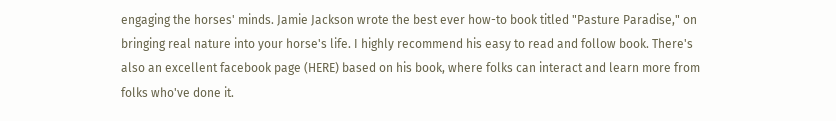engaging the horses' minds. Jamie Jackson wrote the best ever how-to book titled "Pasture Paradise," on bringing real nature into your horse's life. I highly recommend his easy to read and follow book. There's also an excellent facebook page (HERE) based on his book, where folks can interact and learn more from folks who've done it.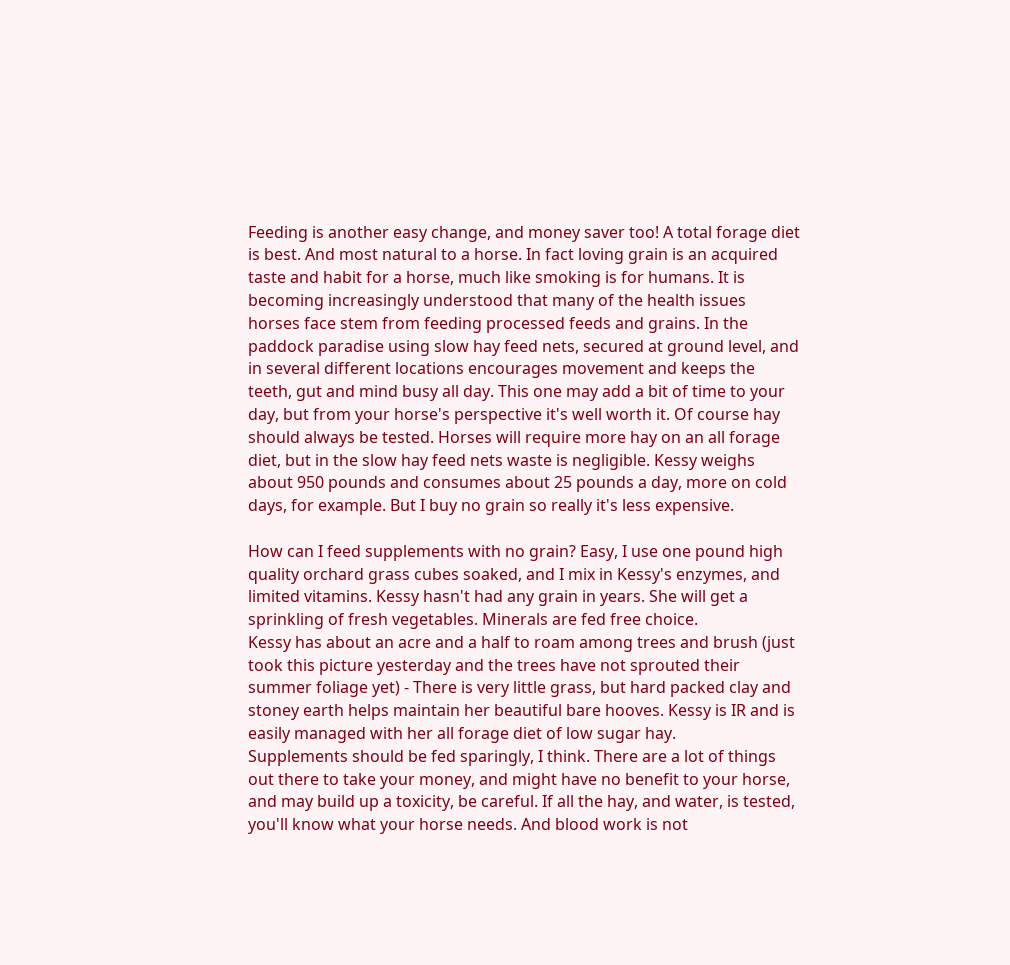Feeding is another easy change, and money saver too! A total forage diet is best. And most natural to a horse. In fact loving grain is an acquired taste and habit for a horse, much like smoking is for humans. It is becoming increasingly understood that many of the health issues horses face stem from feeding processed feeds and grains. In the paddock paradise using slow hay feed nets, secured at ground level, and in several different locations encourages movement and keeps the teeth, gut and mind busy all day. This one may add a bit of time to your day, but from your horse's perspective it's well worth it. Of course hay should always be tested. Horses will require more hay on an all forage diet, but in the slow hay feed nets waste is negligible. Kessy weighs about 950 pounds and consumes about 25 pounds a day, more on cold days, for example. But I buy no grain so really it's less expensive.

How can I feed supplements with no grain? Easy, I use one pound high quality orchard grass cubes soaked, and I mix in Kessy's enzymes, and limited vitamins. Kessy hasn't had any grain in years. She will get a sprinkling of fresh vegetables. Minerals are fed free choice.
Kessy has about an acre and a half to roam among trees and brush (just took this picture yesterday and the trees have not sprouted their summer foliage yet) - There is very little grass, but hard packed clay and stoney earth helps maintain her beautiful bare hooves. Kessy is IR and is easily managed with her all forage diet of low sugar hay.
Supplements should be fed sparingly, I think. There are a lot of things out there to take your money, and might have no benefit to your horse, and may build up a toxicity, be careful. If all the hay, and water, is tested, you'll know what your horse needs. And blood work is not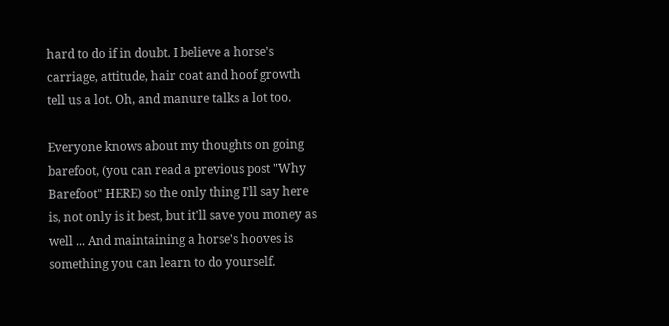hard to do if in doubt. I believe a horse's carriage, attitude, hair coat and hoof growth tell us a lot. Oh, and manure talks a lot too.

Everyone knows about my thoughts on going barefoot, (you can read a previous post "Why Barefoot" HERE) so the only thing I'll say here is, not only is it best, but it'll save you money as well ... And maintaining a horse's hooves is something you can learn to do yourself.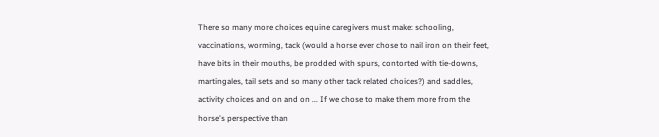There so many more choices equine caregivers must make: schooling, vaccinations, worming, tack (would a horse ever chose to nail iron on their feet, have bits in their mouths, be prodded with spurs, contorted with tie-downs, martingales, tail sets and so many other tack related choices?) and saddles, activity choices and on and on ... If we chose to make them more from the horse's perspective than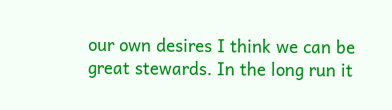our own desires I think we can be great stewards. In the long run it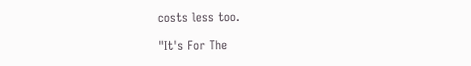costs less too.

"It's For The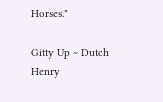Horses."

Gitty Up ~ Dutch Henry